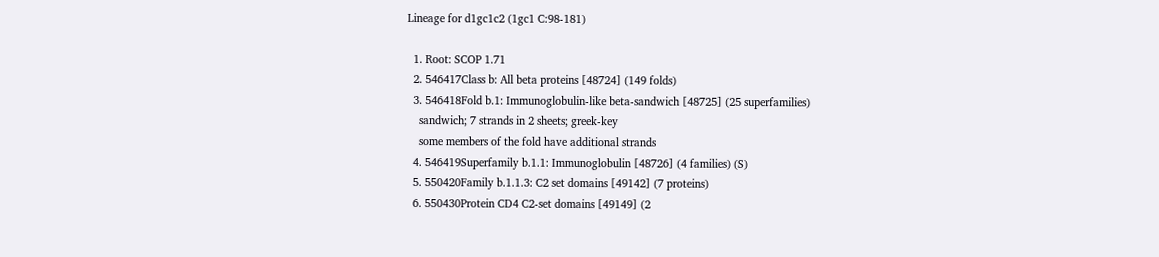Lineage for d1gc1c2 (1gc1 C:98-181)

  1. Root: SCOP 1.71
  2. 546417Class b: All beta proteins [48724] (149 folds)
  3. 546418Fold b.1: Immunoglobulin-like beta-sandwich [48725] (25 superfamilies)
    sandwich; 7 strands in 2 sheets; greek-key
    some members of the fold have additional strands
  4. 546419Superfamily b.1.1: Immunoglobulin [48726] (4 families) (S)
  5. 550420Family b.1.1.3: C2 set domains [49142] (7 proteins)
  6. 550430Protein CD4 C2-set domains [49149] (2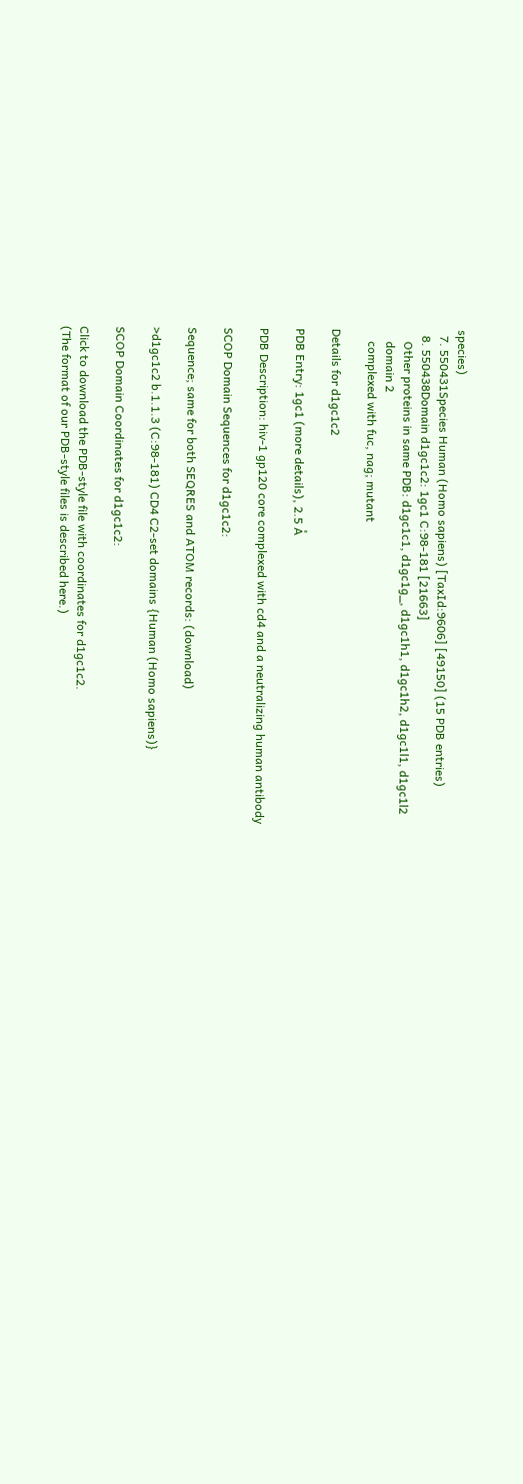species)
  7. 550431Species Human (Homo sapiens) [TaxId:9606] [49150] (15 PDB entries)
  8. 550438Domain d1gc1c2: 1gc1 C:98-181 [21663]
    Other proteins in same PDB: d1gc1c1, d1gc1g_, d1gc1h1, d1gc1h2, d1gc1l1, d1gc1l2
    domain 2
    complexed with fuc, nag; mutant

Details for d1gc1c2

PDB Entry: 1gc1 (more details), 2.5 Å

PDB Description: hiv-1 gp120 core complexed with cd4 and a neutralizing human antibody

SCOP Domain Sequences for d1gc1c2:

Sequence; same for both SEQRES and ATOM records: (download)

>d1gc1c2 b.1.1.3 (C:98-181) CD4 C2-set domains {Human (Homo sapiens)}

SCOP Domain Coordinates for d1gc1c2:

Click to download the PDB-style file with coordinates for d1gc1c2.
(The format of our PDB-style files is described here.)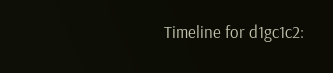Timeline for d1gc1c2: